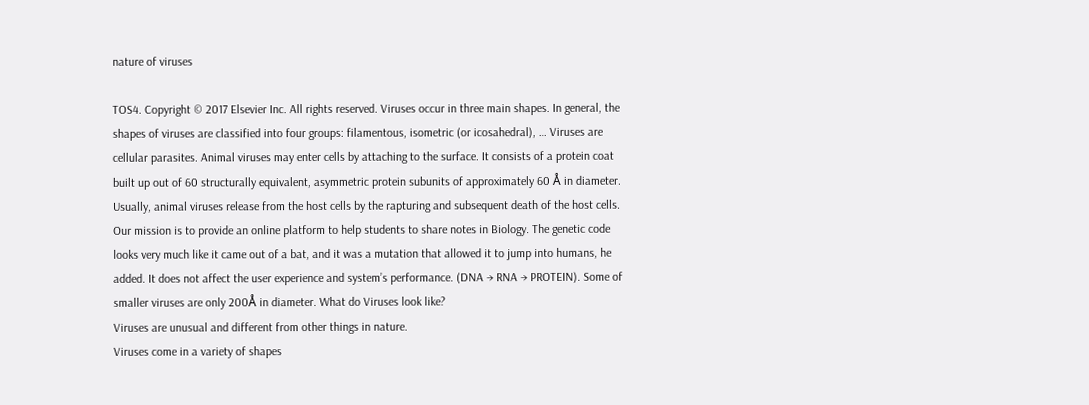nature of viruses

TOS4. Copyright © 2017 Elsevier Inc. All rights reserved. Viruses occur in three main shapes. In general, the shapes of viruses are classified into four groups: filamentous, isometric (or icosahedral), … Viruses are cellular parasites. Animal viruses may enter cells by attaching to the surface. It consists of a protein coat built up out of 60 structurally equivalent, asymmetric protein subunits of approximately 60 Å in diameter. Usually, animal viruses release from the host cells by the rapturing and subsequent death of the host cells. Our mission is to provide an online platform to help students to share notes in Biology. The genetic code looks very much like it came out of a bat, and it was a mutation that allowed it to jump into humans, he added. It does not affect the user experience and system’s performance. (DNA → RNA → PROTEIN). Some of smaller viruses are only 200Å in diameter. What do Viruses look like?
Viruses are unusual and different from other things in nature.
Viruses come in a variety of shapes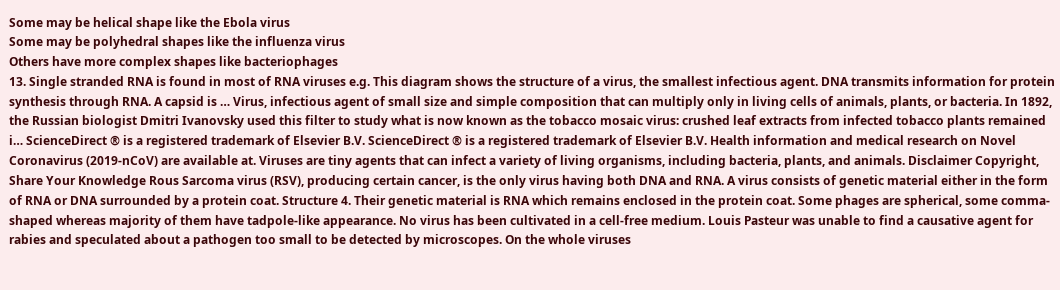Some may be helical shape like the Ebola virus
Some may be polyhedral shapes like the influenza virus
Others have more complex shapes like bacteriophages
13. Single stranded RNA is found in most of RNA viruses e.g. This diagram shows the structure of a virus, the smallest infectious agent. DNA transmits information for protein synthesis through RNA. A capsid is … Virus, infectious agent of small size and simple composition that can multiply only in living cells of animals, plants, or bacteria. In 1892, the Russian biologist Dmitri Ivanovsky used this filter to study what is now known as the tobacco mosaic virus: crushed leaf extracts from infected tobacco plants remained i… ScienceDirect ® is a registered trademark of Elsevier B.V. ScienceDirect ® is a registered trademark of Elsevier B.V. Health information and medical research on Novel Coronavirus (2019-nCoV) are available at. Viruses are tiny agents that can infect a variety of living organisms, including bacteria, plants, and animals. Disclaimer Copyright, Share Your Knowledge Rous Sarcoma virus (RSV), producing certain cancer, is the only virus having both DNA and RNA. A virus consists of genetic material either in the form of RNA or DNA surrounded by a protein coat. Structure 4. Their genetic material is RNA which remains enclosed in the protein coat. Some phages are spherical, some comma-shaped whereas majority of them have tadpole-like appearance. No virus has been cultivated in a cell-free medium. Louis Pasteur was unable to find a causative agent for rabies and speculated about a pathogen too small to be detected by microscopes. On the whole viruses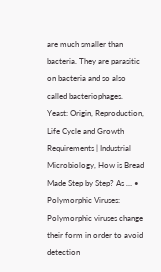are much smaller than bacteria. They are parasitic on bacteria and so also called bacteriophages. Yeast: Origin, Reproduction, Life Cycle and Growth Requirements | Industrial Microbiology, How is Bread Made Step by Step? As … • Polymorphic Viruses: Polymorphic viruses change their form in order to avoid detection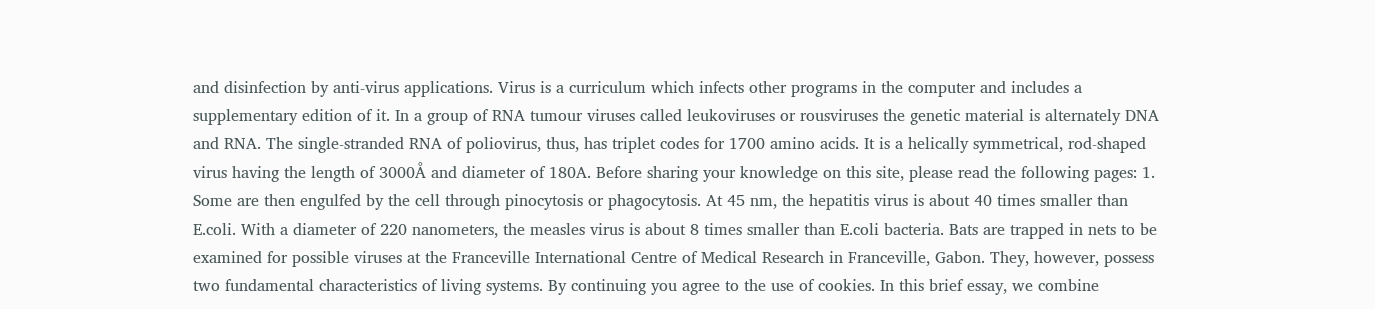and disinfection by anti-virus applications. Virus is a curriculum which infects other programs in the computer and includes a supplementary edition of it. In a group of RNA tumour viruses called leukoviruses or rousviruses the genetic material is alternately DNA and RNA. The single-stranded RNA of poliovirus, thus, has triplet codes for 1700 amino acids. It is a helically symmetrical, rod-shaped virus having the length of 3000Å and diameter of 180A. Before sharing your knowledge on this site, please read the following pages: 1. Some are then engulfed by the cell through pinocytosis or phagocytosis. At 45 nm, the hepatitis virus is about 40 times smaller than E.coli. With a diameter of 220 nanometers, the measles virus is about 8 times smaller than E.coli bacteria. Bats are trapped in nets to be examined for possible viruses at the Franceville International Centre of Medical Research in Franceville, Gabon. They, however, possess two fundamental characteristics of living systems. By continuing you agree to the use of cookies. In this brief essay, we combine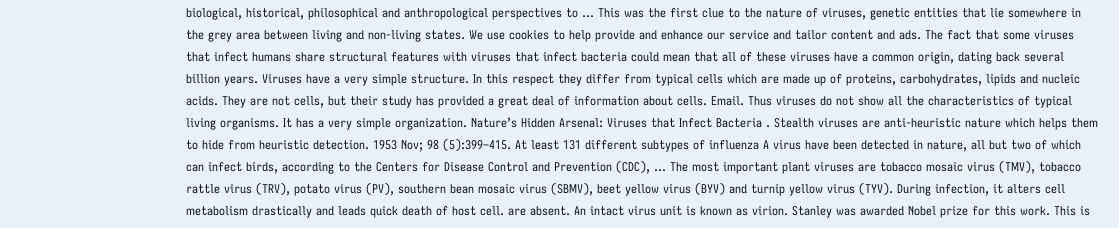biological, historical, philosophical and anthropological perspectives to … This was the first clue to the nature of viruses, genetic entities that lie somewhere in the grey area between living and non-living states. We use cookies to help provide and enhance our service and tailor content and ads. The fact that some viruses that infect humans share structural features with viruses that infect bacteria could mean that all of these viruses have a common origin, dating back several billion years. Viruses have a very simple structure. In this respect they differ from typical cells which are made up of proteins, carbohydrates, lipids and nucleic acids. They are not cells, but their study has provided a great deal of information about cells. Email. Thus viruses do not show all the characteristics of typical living organisms. It has a very simple organization. Nature’s Hidden Arsenal: Viruses that Infect Bacteria . Stealth viruses are anti-heuristic nature which helps them to hide from heuristic detection. 1953 Nov; 98 (5):399–415. At least 131 different subtypes of influenza A virus have been detected in nature, all but two of which can infect birds, according to the Centers for Disease Control and Prevention (CDC), … The most important plant viruses are tobacco mosaic virus (TMV), tobacco rattle virus (TRV), potato virus (PV), southern bean mosaic virus (SBMV), beet yellow virus (BYV) and turnip yellow virus (TYV). During infection, it alters cell metabolism drastically and leads quick death of host cell. are absent. An intact virus unit is known as virion. Stanley was awarded Nobel prize for this work. This is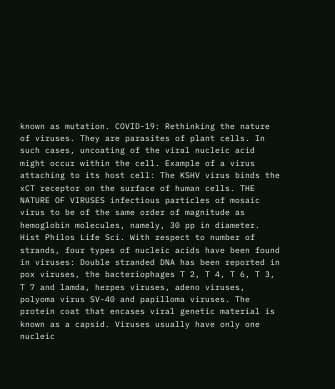known as mutation. COVID-19: Rethinking the nature of viruses. They are parasites of plant cells. In such cases, uncoating of the viral nucleic acid might occur within the cell. Example of a virus attaching to its host cell: The KSHV virus binds the xCT receptor on the surface of human cells. THE NATURE OF VIRUSES infectious particles of mosaic virus to be of the same order of magnitude as hemoglobin molecules, namely, 30 pp in diameter. Hist Philos Life Sci. With respect to number of strands, four types of nucleic acids have been found in viruses: Double stranded DNA has been reported in pox viruses, the bacteriophages T 2, T 4, T 6, T 3, T 7 and lamda, herpes viruses, adeno viruses, polyoma virus SV-40 and papilloma viruses. The protein coat that encases viral genetic material is known as a capsid. Viruses usually have only one nucleic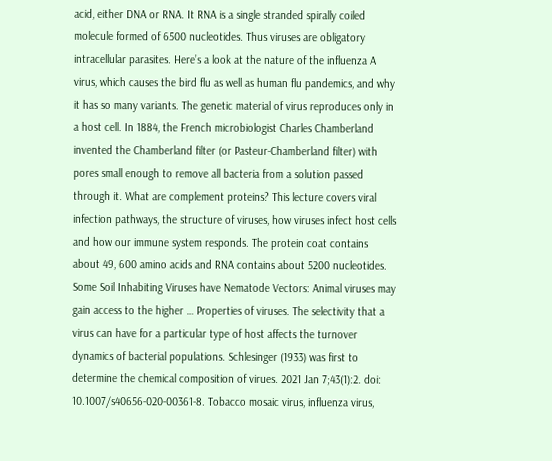acid, either DNA or RNA. It RNA is a single stranded spirally coiled molecule formed of 6500 nucleotides. Thus viruses are obligatory intracellular parasites. Here’s a look at the nature of the influenza A virus, which causes the bird flu as well as human flu pandemics, and why it has so many variants. The genetic material of virus reproduces only in a host cell. In 1884, the French microbiologist Charles Chamberland invented the Chamberland filter (or Pasteur-Chamberland filter) with pores small enough to remove all bacteria from a solution passed through it. What are complement proteins? This lecture covers viral infection pathways, the structure of viruses, how viruses infect host cells and how our immune system responds. The protein coat contains about 49, 600 amino acids and RNA contains about 5200 nucleotides. Some Soil Inhabiting Viruses have Nematode Vectors: Animal viruses may gain access to the higher … Properties of viruses. The selectivity that a virus can have for a particular type of host affects the turnover dynamics of bacterial populations. Schlesinger (1933) was first to determine the chemical composition of virues. 2021 Jan 7;43(1):2. doi: 10.1007/s40656-020-00361-8. Tobacco mosaic virus, influenza virus,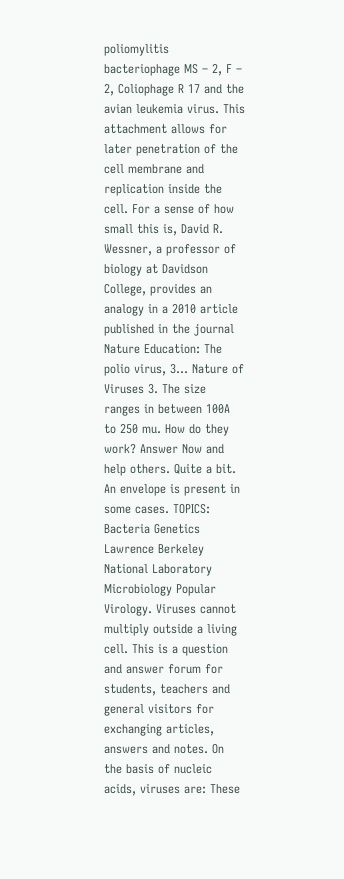poliomylitis bacteriophage MS – 2, F – 2, Coliophage R 17 and the avian leukemia virus. This attachment allows for later penetration of the cell membrane and replication inside the cell. For a sense of how small this is, David R. Wessner, a professor of biology at Davidson College, provides an analogy in a 2010 article published in the journal Nature Education: The polio virus, 3… Nature of Viruses 3. The size ranges in between 100A to 250 mu. How do they work? Answer Now and help others. Quite a bit. An envelope is present in some cases. TOPICS: Bacteria Genetics Lawrence Berkeley National Laboratory Microbiology Popular Virology. Viruses cannot multiply outside a living cell. This is a question and answer forum for students, teachers and general visitors for exchanging articles, answers and notes. On the basis of nucleic acids, viruses are: These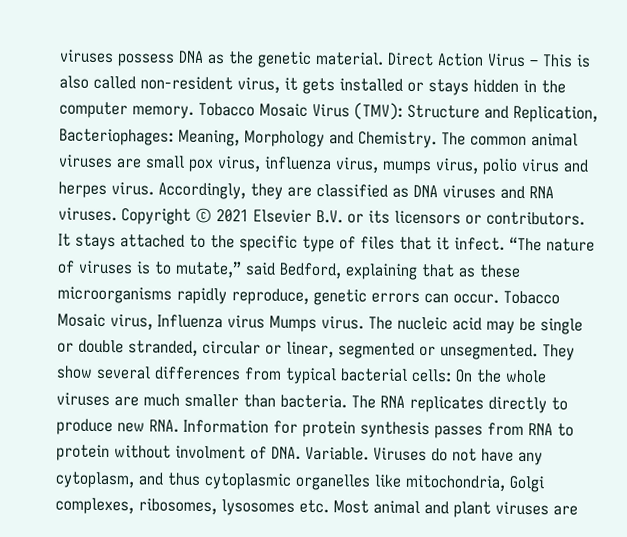viruses possess DNA as the genetic material. Direct Action Virus – This is also called non-resident virus, it gets installed or stays hidden in the computer memory. Tobacco Mosaic Virus (TMV): Structure and Replication, Bacteriophages: Meaning, Morphology and Chemistry. The common animal viruses are small pox virus, influenza virus, mumps virus, polio virus and herpes virus. Accordingly, they are classified as DNA viruses and RNA viruses. Copyright © 2021 Elsevier B.V. or its licensors or contributors. It stays attached to the specific type of files that it infect. “The nature of viruses is to mutate,” said Bedford, explaining that as these microorganisms rapidly reproduce, genetic errors can occur. Tobacco Mosaic virus, Influenza virus Mumps virus. The nucleic acid may be single or double stranded, circular or linear, segmented or unsegmented. They show several differences from typical bacterial cells: On the whole viruses are much smaller than bacteria. The RNA replicates directly to produce new RNA. Information for protein synthesis passes from RNA to protein without involment of DNA. Variable. Viruses do not have any cytoplasm, and thus cytoplasmic organelles like mitochondria, Golgi complexes, ribosomes, lysosomes etc. Most animal and plant viruses are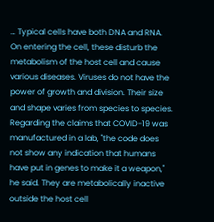… Typical cells have both DNA and RNA. On entering the cell, these disturb the metabolism of the host cell and cause various diseases. Viruses do not have the power of growth and division. Their size and shape varies from species to species. Regarding the claims that COVID-19 was manufactured in a lab, "the code does not show any indication that humans have put in genes to make it a weapon," he said. They are metabolically inactive outside the host cell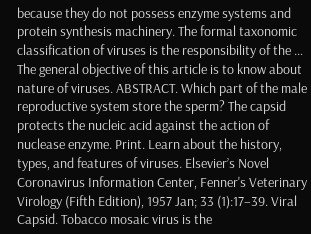because they do not possess enzyme systems and protein synthesis machinery. The formal taxonomic classification of viruses is the responsibility of the … The general objective of this article is to know about nature of viruses. ABSTRACT. Which part of the male reproductive system store the sperm? The capsid protects the nucleic acid against the action of nuclease enzyme. Print. Learn about the history, types, and features of viruses. Elsevier’s Novel Coronavirus Information Center, Fenner's Veterinary Virology (Fifth Edition), 1957 Jan; 33 (1):17–39. Viral Capsid. Tobacco mosaic virus is the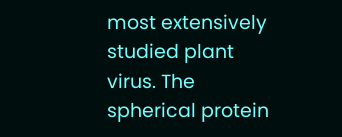most extensively studied plant virus. The spherical protein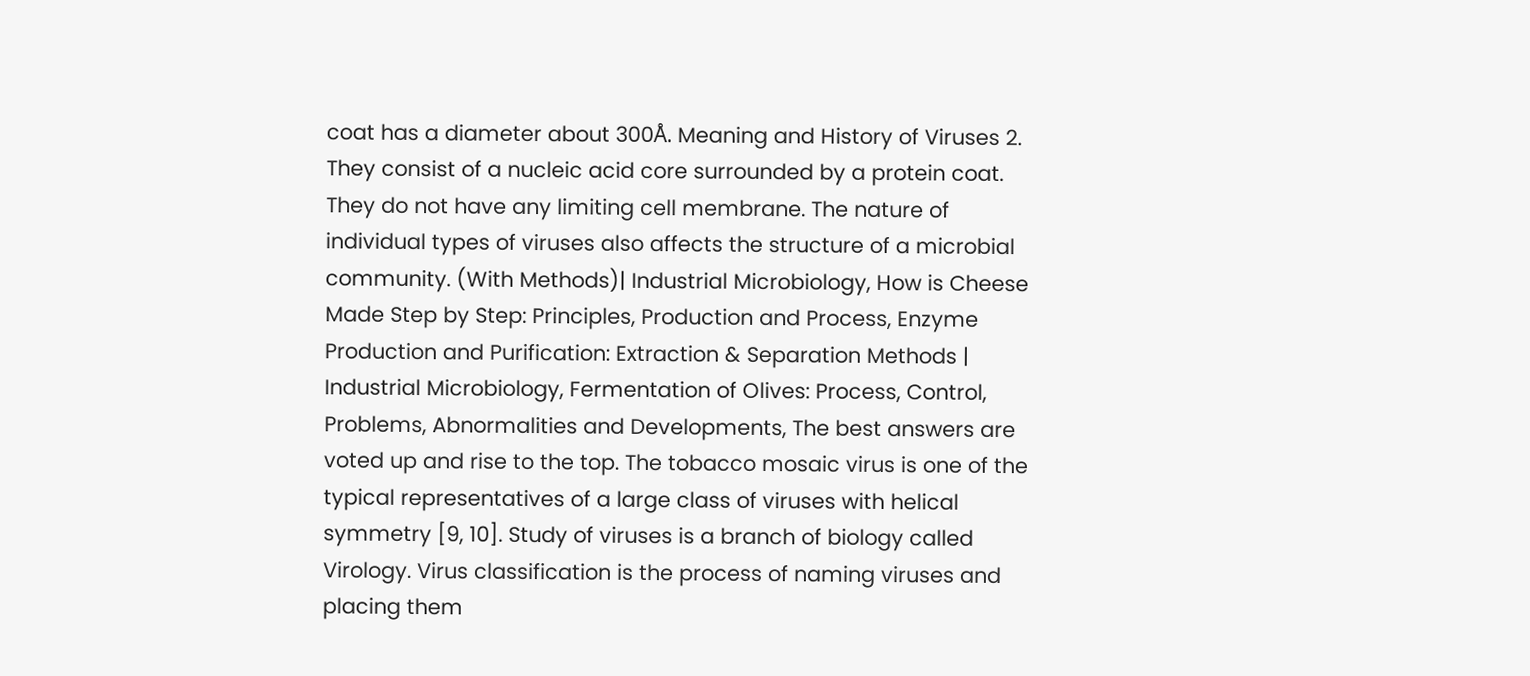coat has a diameter about 300Å. Meaning and History of Viruses 2. They consist of a nucleic acid core surrounded by a protein coat. They do not have any limiting cell membrane. The nature of individual types of viruses also affects the structure of a microbial community. (With Methods)| Industrial Microbiology, How is Cheese Made Step by Step: Principles, Production and Process, Enzyme Production and Purification: Extraction & Separation Methods | Industrial Microbiology, Fermentation of Olives: Process, Control, Problems, Abnormalities and Developments, The best answers are voted up and rise to the top. The tobacco mosaic virus is one of the typical representatives of a large class of viruses with helical symmetry [9, 10]. Study of viruses is a branch of biology called Virology. Virus classification is the process of naming viruses and placing them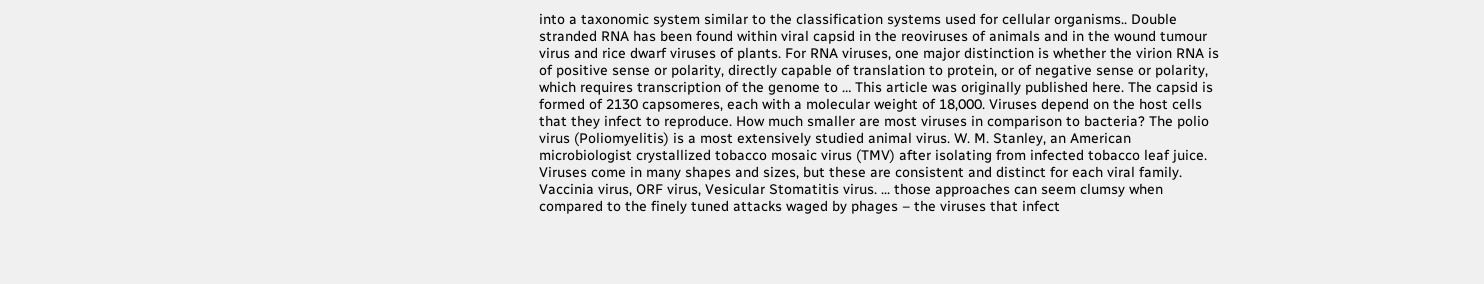into a taxonomic system similar to the classification systems used for cellular organisms.. Double stranded RNA has been found within viral capsid in the reoviruses of animals and in the wound tumour virus and rice dwarf viruses of plants. For RNA viruses, one major distinction is whether the virion RNA is of positive sense or polarity, directly capable of translation to protein, or of negative sense or polarity, which requires transcription of the genome to … This article was originally published here. The capsid is formed of 2130 capsomeres, each with a molecular weight of 18,000. Viruses depend on the host cells that they infect to reproduce. How much smaller are most viruses in comparison to bacteria? The polio virus (Poliomyelitis) is a most extensively studied animal virus. W. M. Stanley, an American microbiologist crystallized tobacco mosaic virus (TMV) after isolating from infected tobacco leaf juice. Viruses come in many shapes and sizes, but these are consistent and distinct for each viral family. Vaccinia virus, ORF virus, Vesicular Stomatitis virus. ... those approaches can seem clumsy when compared to the finely tuned attacks waged by phages – the viruses that infect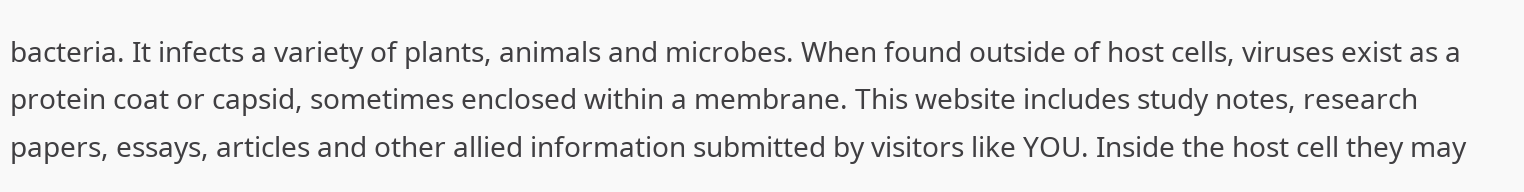bacteria. It infects a variety of plants, animals and microbes. When found outside of host cells, viruses exist as a protein coat or capsid, sometimes enclosed within a membrane. This website includes study notes, research papers, essays, articles and other allied information submitted by visitors like YOU. Inside the host cell they may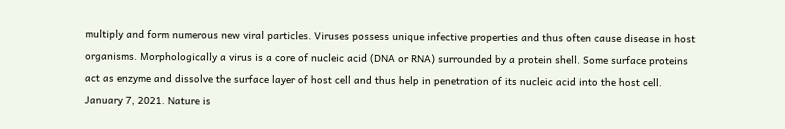multiply and form numerous new viral particles. Viruses possess unique infective properties and thus often cause disease in host organisms. Morphologically a virus is a core of nucleic acid (DNA or RNA) surrounded by a protein shell. Some surface proteins act as enzyme and dissolve the surface layer of host cell and thus help in penetration of its nucleic acid into the host cell. January 7, 2021. Nature is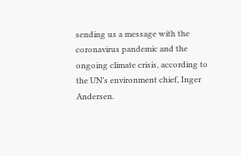sending us a message with the coronavirus pandemic and the ongoing climate crisis, according to the UN’s environment chief, Inger Andersen.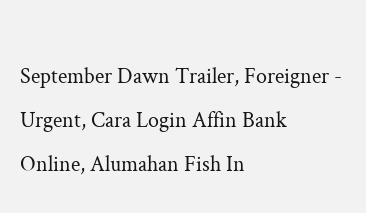September Dawn Trailer, Foreigner - Urgent, Cara Login Affin Bank Online, Alumahan Fish In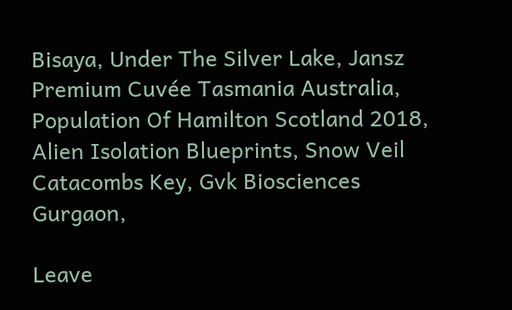Bisaya, Under The Silver Lake, Jansz Premium Cuvée Tasmania Australia, Population Of Hamilton Scotland 2018, Alien Isolation Blueprints, Snow Veil Catacombs Key, Gvk Biosciences Gurgaon,

Leave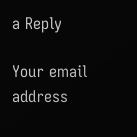a Reply

Your email address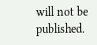will not be published.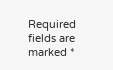Required fields are marked *